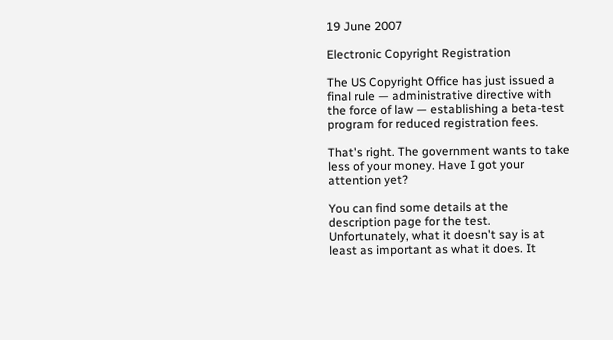19 June 2007

Electronic Copyright Registration

The US Copyright Office has just issued a final rule — administrative directive with the force of law — establishing a beta-test program for reduced registration fees.

That's right. The government wants to take less of your money. Have I got your attention yet?

You can find some details at the description page for the test. Unfortunately, what it doesn't say is at least as important as what it does. It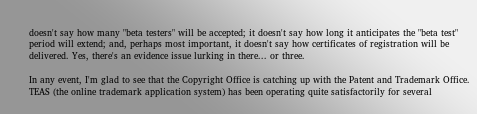doesn't say how many "beta testers" will be accepted; it doesn't say how long it anticipates the "beta test" period will extend; and, perhaps most important, it doesn't say how certificates of registration will be delivered. Yes, there's an evidence issue lurking in there... or three.

In any event, I'm glad to see that the Copyright Office is catching up with the Patent and Trademark Office. TEAS (the online trademark application system) has been operating quite satisfactorily for several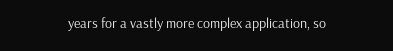years for a vastly more complex application, so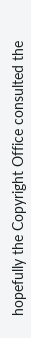hopefully the Copyright Office consulted the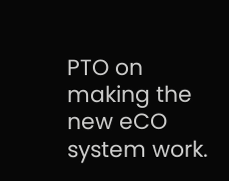PTO on making the new eCO system work.